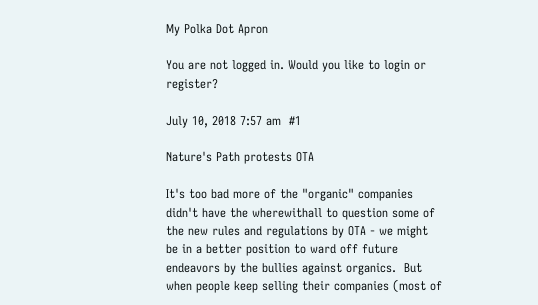My Polka Dot Apron

You are not logged in. Would you like to login or register?

July 10, 2018 7:57 am  #1

Nature's Path protests OTA

It's too bad more of the "organic" companies didn't have the wherewithall to question some of the new rules and regulations by OTA - we might be in a better position to ward off future endeavors by the bullies against organics.  But when people keep selling their companies (most of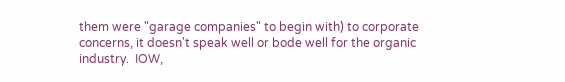them were "garage companies" to begin with) to corporate concerns, it doesn't speak well or bode well for the organic industry.  IOW,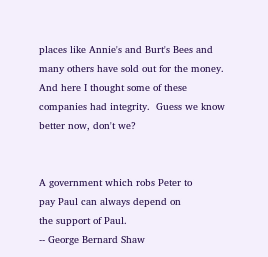places like Annie's and Burt's Bees and many others have sold out for the money.  And here I thought some of these companies had integrity.  Guess we know better now, don't we?


A government which robs Peter to
pay Paul can always depend on
the support of Paul.
-- George Bernard Shaw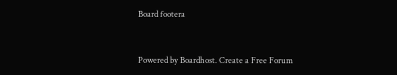Board footera


Powered by Boardhost. Create a Free Forum